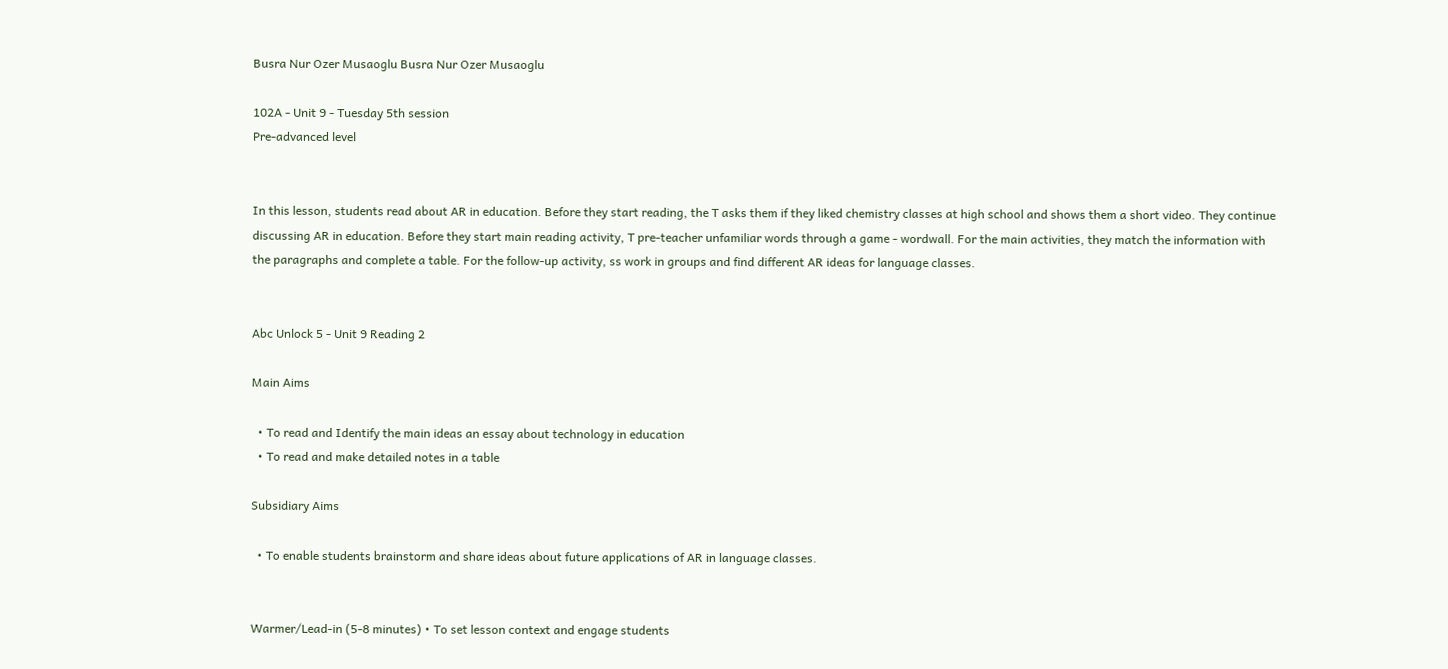Busra Nur Ozer Musaoglu Busra Nur Ozer Musaoglu

102A - Unit 9 - Tuesday 5th session
Pre-advanced level


In this lesson, students read about AR in education. Before they start reading, the T asks them if they liked chemistry classes at high school and shows them a short video. They continue discussing AR in education. Before they start main reading activity, T pre-teacher unfamiliar words through a game - wordwall. For the main activities, they match the information with the paragraphs and complete a table. For the follow-up activity, ss work in groups and find different AR ideas for language classes.


Abc Unlock 5 - Unit 9 Reading 2

Main Aims

  • To read and Identify the main ideas an essay about technology in education
  • To read and make detailed notes in a table

Subsidiary Aims

  • To enable students brainstorm and share ideas about future applications of AR in language classes.


Warmer/Lead-in (5-8 minutes) • To set lesson context and engage students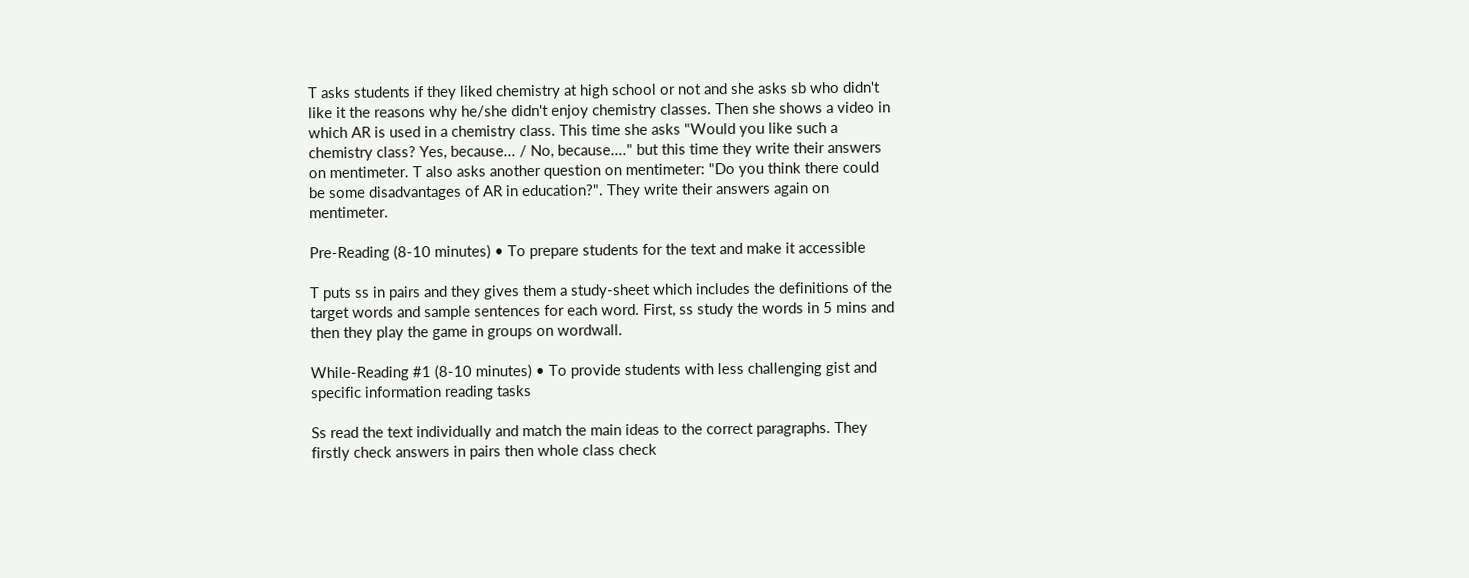T asks students if they liked chemistry at high school or not and she asks sb who didn't like it the reasons why he/she didn't enjoy chemistry classes. Then she shows a video in which AR is used in a chemistry class. This time she asks "Would you like such a chemistry class? Yes, because... / No, because...." but this time they write their answers on mentimeter. T also asks another question on mentimeter: "Do you think there could be some disadvantages of AR in education?". They write their answers again on mentimeter.

Pre-Reading (8-10 minutes) • To prepare students for the text and make it accessible

T puts ss in pairs and they gives them a study-sheet which includes the definitions of the target words and sample sentences for each word. First, ss study the words in 5 mins and then they play the game in groups on wordwall.

While-Reading #1 (8-10 minutes) • To provide students with less challenging gist and specific information reading tasks

Ss read the text individually and match the main ideas to the correct paragraphs. They firstly check answers in pairs then whole class check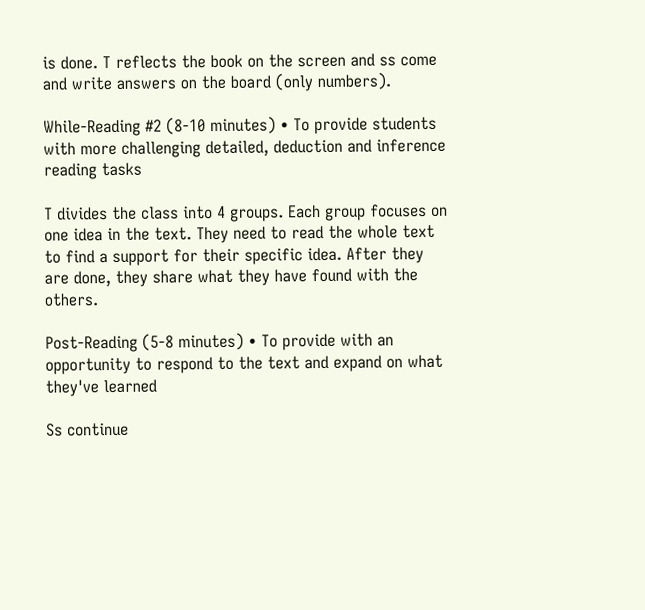is done. T reflects the book on the screen and ss come and write answers on the board (only numbers).

While-Reading #2 (8-10 minutes) • To provide students with more challenging detailed, deduction and inference reading tasks

T divides the class into 4 groups. Each group focuses on one idea in the text. They need to read the whole text to find a support for their specific idea. After they are done, they share what they have found with the others.

Post-Reading (5-8 minutes) • To provide with an opportunity to respond to the text and expand on what they've learned

Ss continue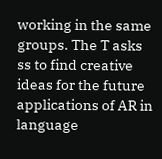working in the same groups. The T asks ss to find creative ideas for the future applications of AR in language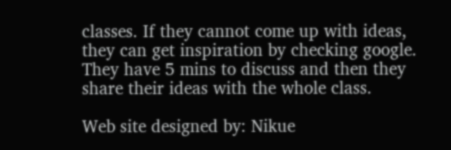classes. If they cannot come up with ideas, they can get inspiration by checking google. They have 5 mins to discuss and then they share their ideas with the whole class.

Web site designed by: Nikue